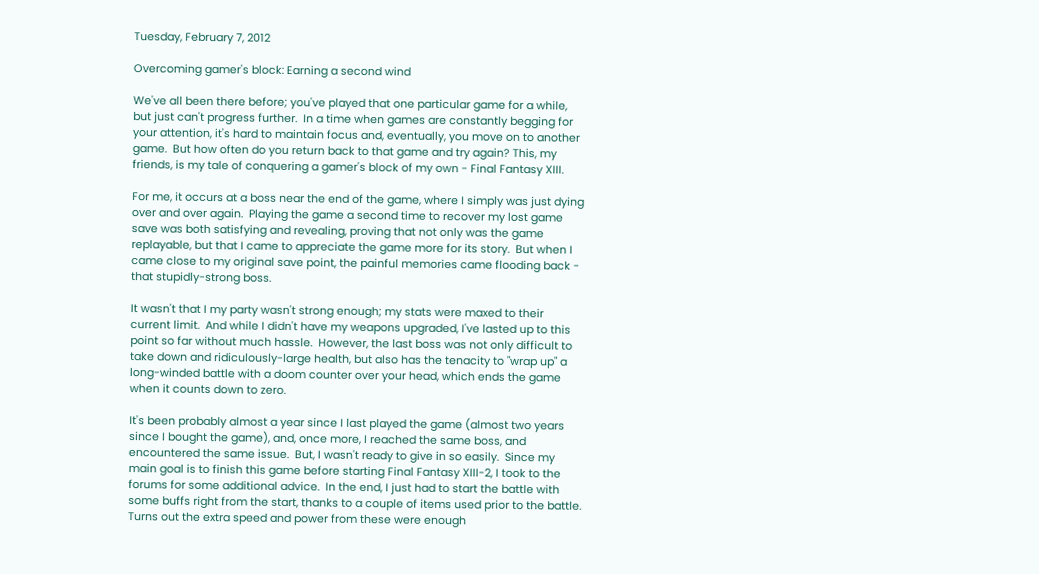Tuesday, February 7, 2012

Overcoming gamer's block: Earning a second wind

We've all been there before; you've played that one particular game for a while, but just can't progress further.  In a time when games are constantly begging for your attention, it's hard to maintain focus and, eventually, you move on to another game.  But how often do you return back to that game and try again? This, my friends, is my tale of conquering a gamer's block of my own - Final Fantasy XIII.

For me, it occurs at a boss near the end of the game, where I simply was just dying over and over again.  Playing the game a second time to recover my lost game save was both satisfying and revealing, proving that not only was the game replayable, but that I came to appreciate the game more for its story.  But when I came close to my original save point, the painful memories came flooding back - that stupidly-strong boss.

It wasn't that I my party wasn't strong enough; my stats were maxed to their current limit.  And while I didn't have my weapons upgraded, I've lasted up to this point so far without much hassle.  However, the last boss was not only difficult to take down and ridiculously-large health, but also has the tenacity to "wrap up" a long-winded battle with a doom counter over your head, which ends the game when it counts down to zero.

It's been probably almost a year since I last played the game (almost two years since I bought the game), and, once more, I reached the same boss, and encountered the same issue.  But, I wasn't ready to give in so easily.  Since my main goal is to finish this game before starting Final Fantasy XIII-2, I took to the forums for some additional advice.  In the end, I just had to start the battle with some buffs right from the start, thanks to a couple of items used prior to the battle.  Turns out the extra speed and power from these were enough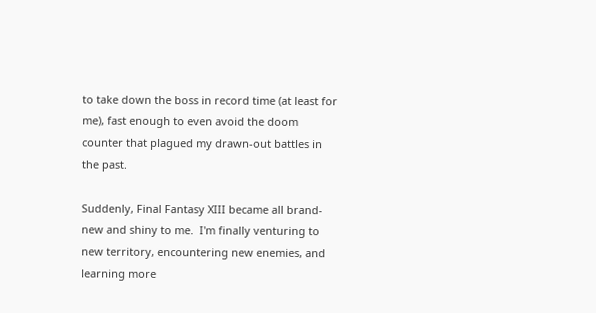to take down the boss in record time (at least for me), fast enough to even avoid the doom counter that plagued my drawn-out battles in the past.

Suddenly, Final Fantasy XIII became all brand-new and shiny to me.  I'm finally venturing to new territory, encountering new enemies, and learning more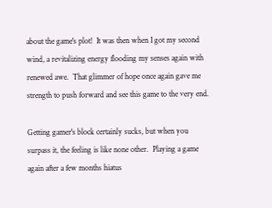about the game's plot!  It was then when I got my second wind, a revitalizing energy flooding my senses again with renewed awe.  That glimmer of hope once again gave me strength to push forward and see this game to the very end.

Getting gamer's block certainly sucks, but when you surpass it, the feeling is like none other.  Playing a game again after a few months hiatus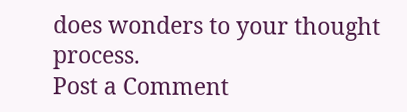does wonders to your thought process.
Post a Comment